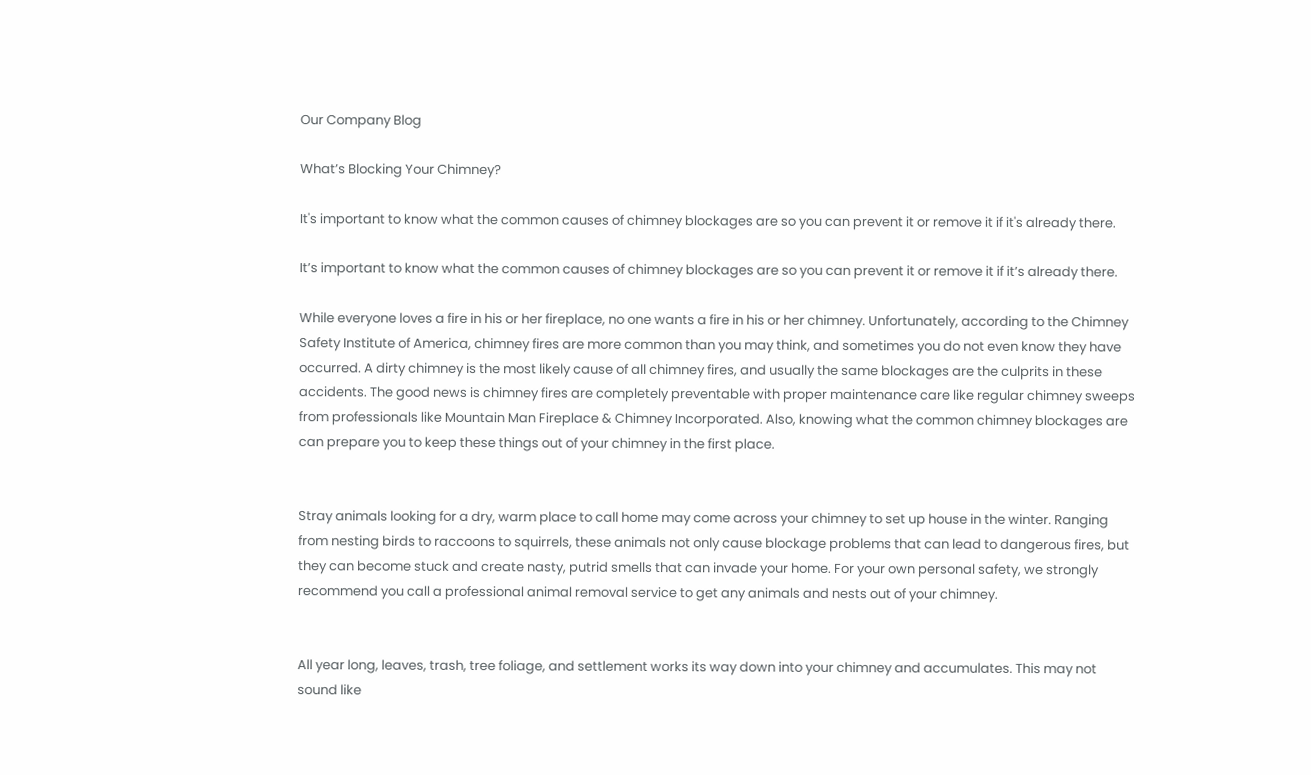Our Company Blog

What’s Blocking Your Chimney?

It's important to know what the common causes of chimney blockages are so you can prevent it or remove it if it's already there.

It’s important to know what the common causes of chimney blockages are so you can prevent it or remove it if it’s already there.

While everyone loves a fire in his or her fireplace, no one wants a fire in his or her chimney. Unfortunately, according to the Chimney Safety Institute of America, chimney fires are more common than you may think, and sometimes you do not even know they have occurred. A dirty chimney is the most likely cause of all chimney fires, and usually the same blockages are the culprits in these accidents. The good news is chimney fires are completely preventable with proper maintenance care like regular chimney sweeps from professionals like Mountain Man Fireplace & Chimney Incorporated. Also, knowing what the common chimney blockages are can prepare you to keep these things out of your chimney in the first place.


Stray animals looking for a dry, warm place to call home may come across your chimney to set up house in the winter. Ranging from nesting birds to raccoons to squirrels, these animals not only cause blockage problems that can lead to dangerous fires, but they can become stuck and create nasty, putrid smells that can invade your home. For your own personal safety, we strongly recommend you call a professional animal removal service to get any animals and nests out of your chimney.


All year long, leaves, trash, tree foliage, and settlement works its way down into your chimney and accumulates. This may not sound like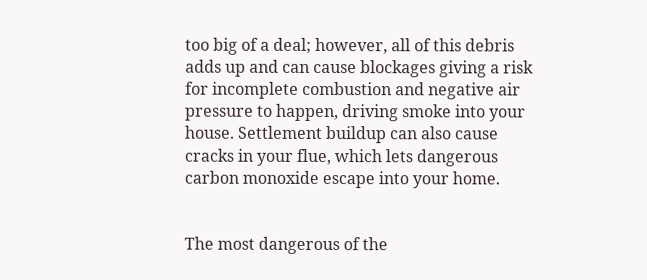too big of a deal; however, all of this debris adds up and can cause blockages giving a risk for incomplete combustion and negative air pressure to happen, driving smoke into your house. Settlement buildup can also cause cracks in your flue, which lets dangerous carbon monoxide escape into your home.


The most dangerous of the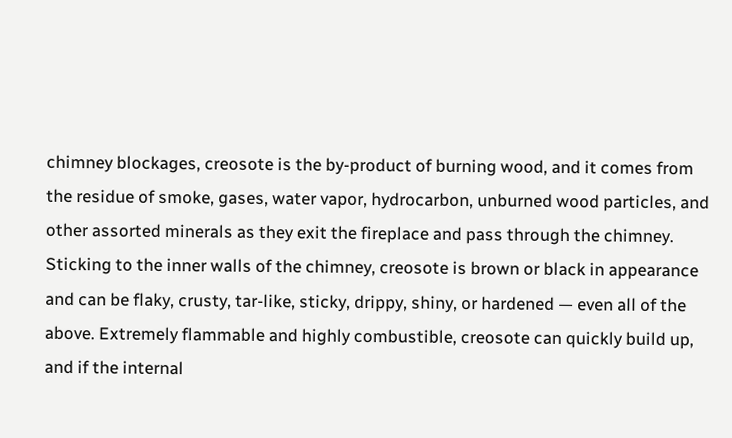chimney blockages, creosote is the by-product of burning wood, and it comes from the residue of smoke, gases, water vapor, hydrocarbon, unburned wood particles, and other assorted minerals as they exit the fireplace and pass through the chimney. Sticking to the inner walls of the chimney, creosote is brown or black in appearance and can be flaky, crusty, tar-like, sticky, drippy, shiny, or hardened — even all of the above. Extremely flammable and highly combustible, creosote can quickly build up, and if the internal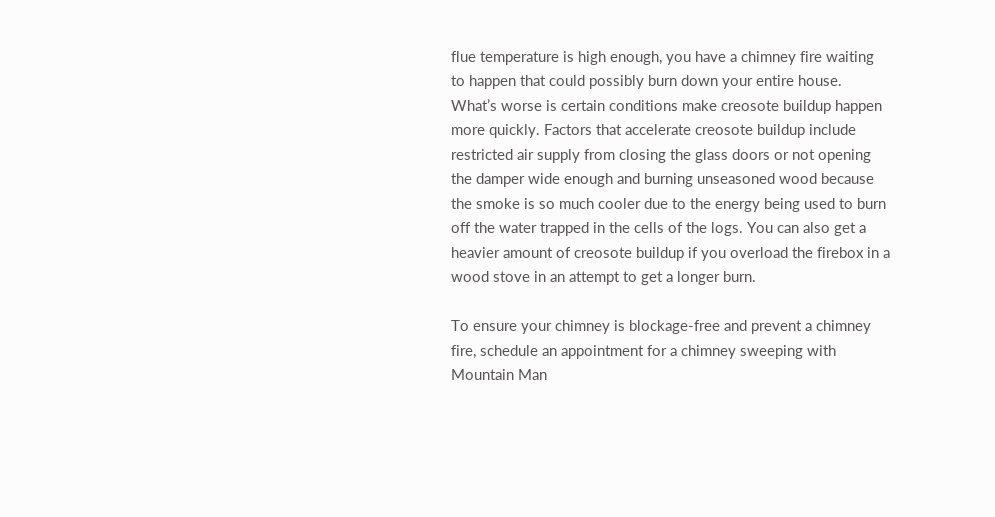flue temperature is high enough, you have a chimney fire waiting to happen that could possibly burn down your entire house. What’s worse is certain conditions make creosote buildup happen more quickly. Factors that accelerate creosote buildup include restricted air supply from closing the glass doors or not opening the damper wide enough and burning unseasoned wood because the smoke is so much cooler due to the energy being used to burn off the water trapped in the cells of the logs. You can also get a heavier amount of creosote buildup if you overload the firebox in a wood stove in an attempt to get a longer burn.

To ensure your chimney is blockage-free and prevent a chimney fire, schedule an appointment for a chimney sweeping with Mountain Man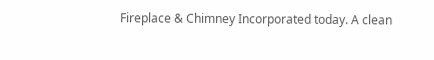Fireplace & Chimney Incorporated today. A clean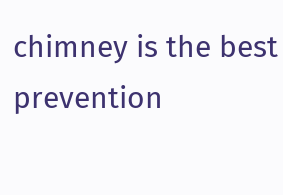chimney is the best prevention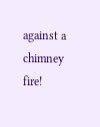against a chimney fire!